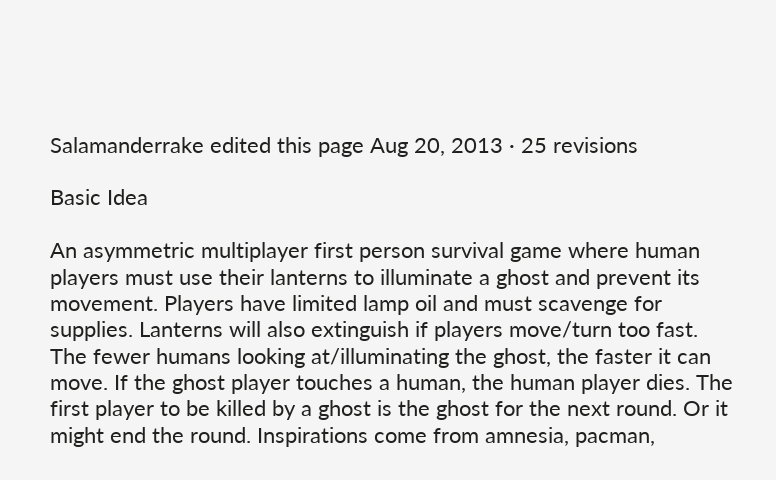Salamanderrake edited this page Aug 20, 2013 · 25 revisions

Basic Idea

An asymmetric multiplayer first person survival game where human players must use their lanterns to illuminate a ghost and prevent its movement. Players have limited lamp oil and must scavenge for supplies. Lanterns will also extinguish if players move/turn too fast. The fewer humans looking at/illuminating the ghost, the faster it can move. If the ghost player touches a human, the human player dies. The first player to be killed by a ghost is the ghost for the next round. Or it might end the round. Inspirations come from amnesia, pacman,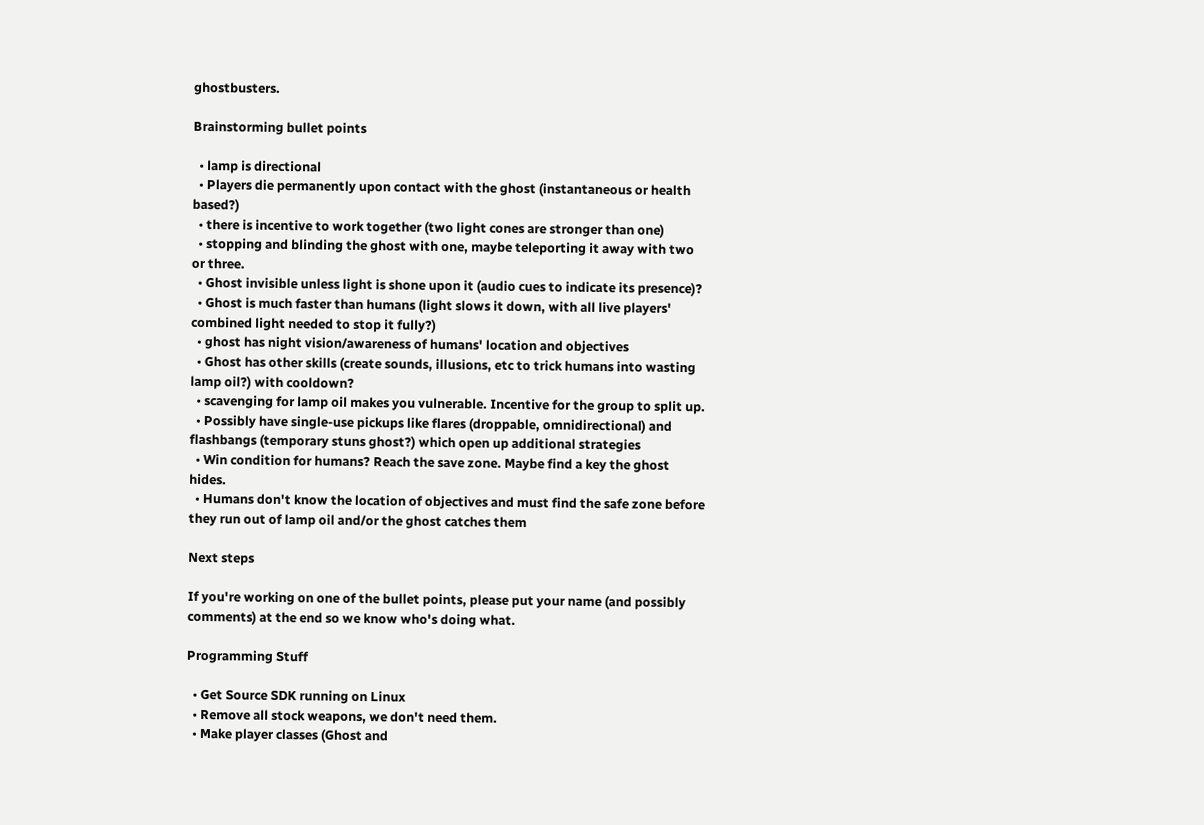ghostbusters.

Brainstorming bullet points

  • lamp is directional
  • Players die permanently upon contact with the ghost (instantaneous or health based?)
  • there is incentive to work together (two light cones are stronger than one)
  • stopping and blinding the ghost with one, maybe teleporting it away with two or three.
  • Ghost invisible unless light is shone upon it (audio cues to indicate its presence)?
  • Ghost is much faster than humans (light slows it down, with all live players' combined light needed to stop it fully?)
  • ghost has night vision/awareness of humans' location and objectives
  • Ghost has other skills (create sounds, illusions, etc to trick humans into wasting lamp oil?) with cooldown?
  • scavenging for lamp oil makes you vulnerable. Incentive for the group to split up.
  • Possibly have single-use pickups like flares (droppable, omnidirectional) and flashbangs (temporary stuns ghost?) which open up additional strategies
  • Win condition for humans? Reach the save zone. Maybe find a key the ghost hides.
  • Humans don't know the location of objectives and must find the safe zone before they run out of lamp oil and/or the ghost catches them

Next steps

If you're working on one of the bullet points, please put your name (and possibly comments) at the end so we know who's doing what.

Programming Stuff

  • Get Source SDK running on Linux
  • Remove all stock weapons, we don't need them.
  • Make player classes (Ghost and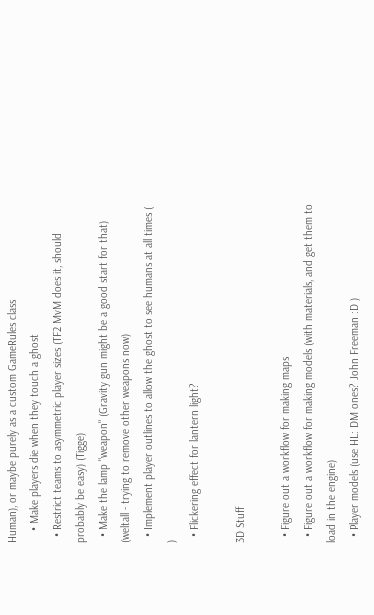Human), or maybe purely as a custom GameRules class
    • Make players die when they touch a ghost
  • Restrict teams to asymmetric player sizes (TF2 MvM does it, should probably be easy) (Tigge)
  • Make the lamp "weapon" (Gravity gun might be a good start for that) (weltall - trying to remove other weapons now)
  • Implement player outlines to allow the ghost to see humans at all times ( )
  • Flickering effect for lantern light?

3D Stuff

  • Figure out a workflow for making maps
  • Figure out a workflow for making models (with materials, and get them to load in the engine)
  • Player models (use HL: DM ones? John Freeman :D )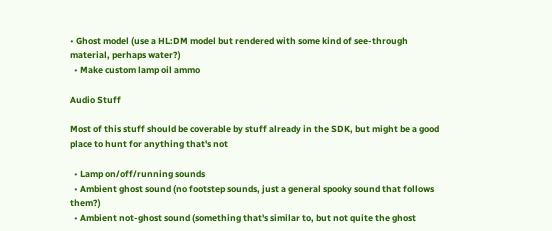• Ghost model (use a HL:DM model but rendered with some kind of see-through material, perhaps water?)
  • Make custom lamp oil ammo

Audio Stuff

Most of this stuff should be coverable by stuff already in the SDK, but might be a good place to hunt for anything that's not

  • Lamp on/off/running sounds
  • Ambient ghost sound (no footstep sounds, just a general spooky sound that follows them?)
  • Ambient not-ghost sound (something that's similar to, but not quite the ghost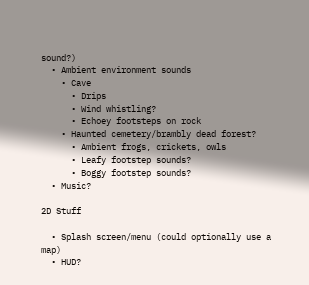sound?)
  • Ambient environment sounds
    • Cave
      • Drips
      • Wind whistling?
      • Echoey footsteps on rock
    • Haunted cemetery/brambly dead forest?
      • Ambient frogs, crickets, owls
      • Leafy footstep sounds?
      • Boggy footstep sounds?
  • Music?

2D Stuff

  • Splash screen/menu (could optionally use a map)
  • HUD?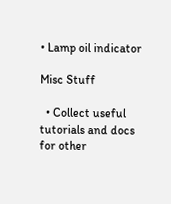• Lamp oil indicator

Misc Stuff

  • Collect useful tutorials and docs for other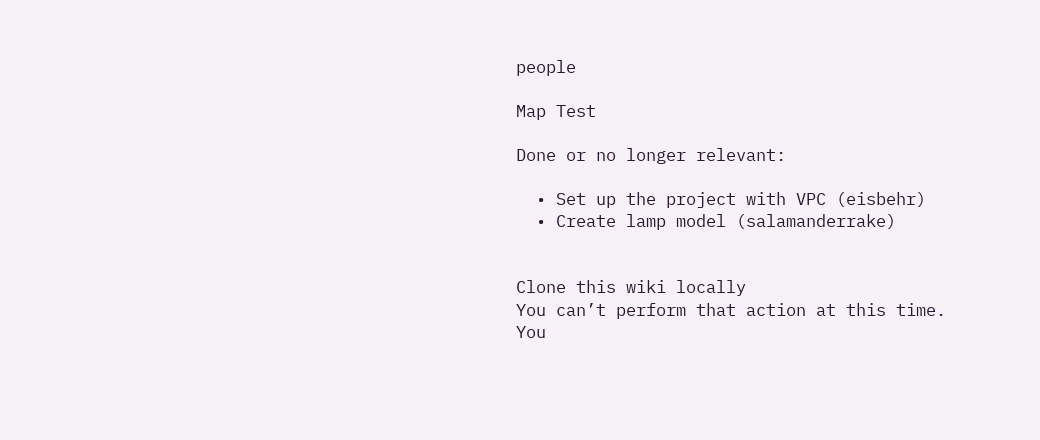people

Map Test

Done or no longer relevant:

  • Set up the project with VPC (eisbehr)
  • Create lamp model (salamanderrake)


Clone this wiki locally
You can’t perform that action at this time.
You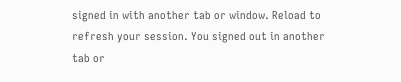signed in with another tab or window. Reload to refresh your session. You signed out in another tab or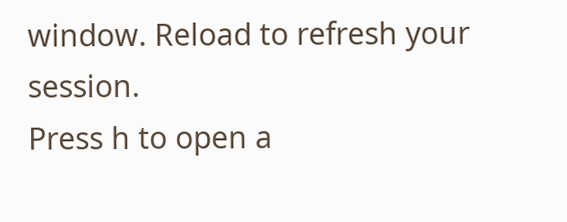window. Reload to refresh your session.
Press h to open a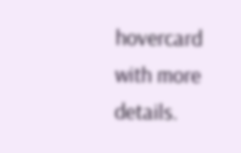hovercard with more details.